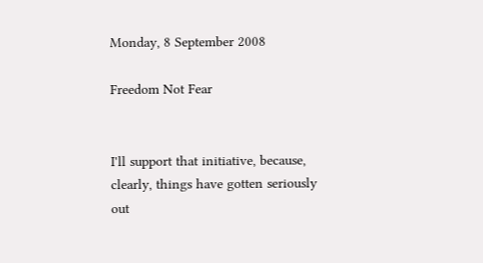Monday, 8 September 2008

Freedom Not Fear


I'll support that initiative, because, clearly, things have gotten seriously out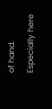of hand. Especially here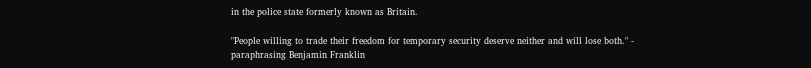in the police state formerly known as Britain.

"People willing to trade their freedom for temporary security deserve neither and will lose both." - paraphrasing Benjamin Franklin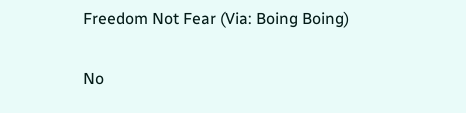Freedom Not Fear (Via: Boing Boing)

No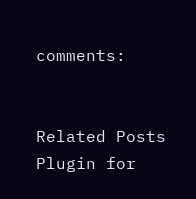comments:


Related Posts Plugin for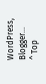WordPress, Blogger...
^ Top